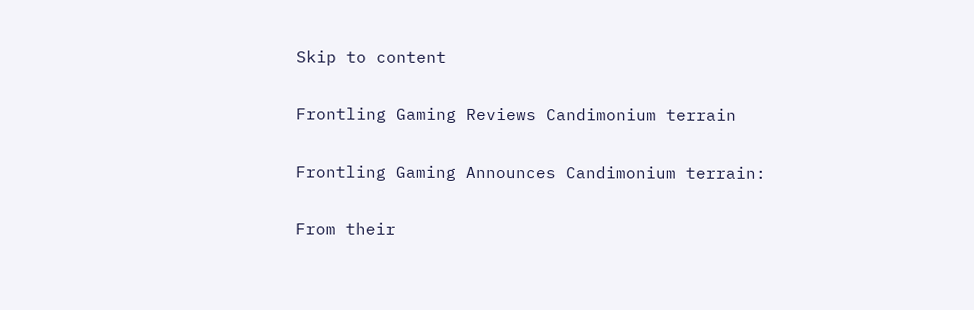Skip to content

Frontling Gaming Reviews Candimonium terrain

Frontling Gaming Announces Candimonium terrain:

From their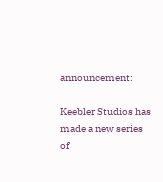announcement:

Keebler Studios has made a new series of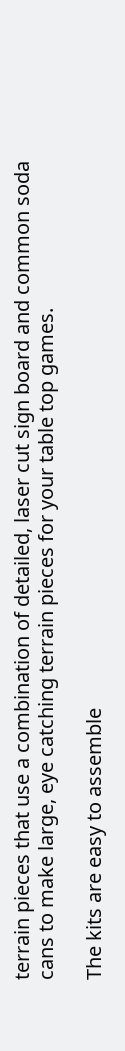terrain pieces that use a combination of detailed, laser cut sign board and common soda cans to make large, eye catching terrain pieces for your table top games.

The kits are easy to assemble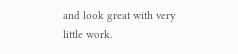and look great with very little work.